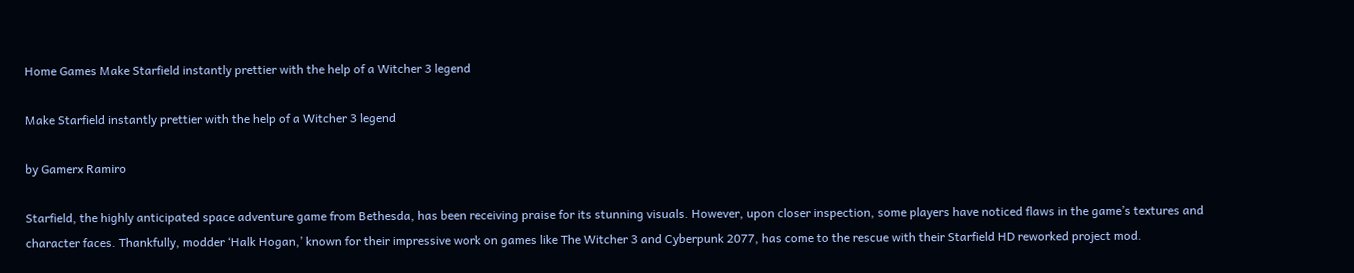Home Games Make Starfield instantly prettier with the help of a Witcher 3 legend

Make Starfield instantly prettier with the help of a Witcher 3 legend

by Gamerx Ramiro

Starfield, the highly anticipated space adventure game from Bethesda, has been receiving praise for its stunning visuals. However, upon closer inspection, some players have noticed flaws in the game’s textures and character faces. Thankfully, modder ‘Halk Hogan,’ known for their impressive work on games like The Witcher 3 and Cyberpunk 2077, has come to the rescue with their Starfield HD reworked project mod.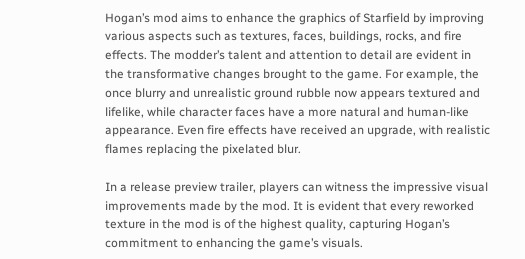Hogan’s mod aims to enhance the graphics of Starfield by improving various aspects such as textures, faces, buildings, rocks, and fire effects. The modder’s talent and attention to detail are evident in the transformative changes brought to the game. For example, the once blurry and unrealistic ground rubble now appears textured and lifelike, while character faces have a more natural and human-like appearance. Even fire effects have received an upgrade, with realistic flames replacing the pixelated blur.

In a release preview trailer, players can witness the impressive visual improvements made by the mod. It is evident that every reworked texture in the mod is of the highest quality, capturing Hogan’s commitment to enhancing the game’s visuals.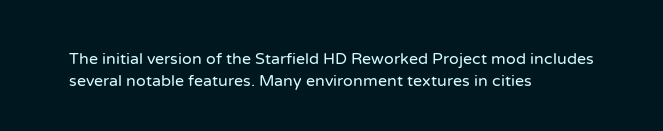The initial version of the Starfield HD Reworked Project mod includes several notable features. Many environment textures in cities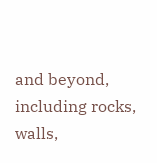and beyond, including rocks, walls,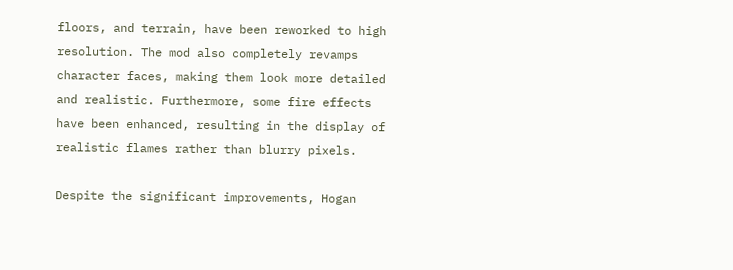floors, and terrain, have been reworked to high resolution. The mod also completely revamps character faces, making them look more detailed and realistic. Furthermore, some fire effects have been enhanced, resulting in the display of realistic flames rather than blurry pixels.

Despite the significant improvements, Hogan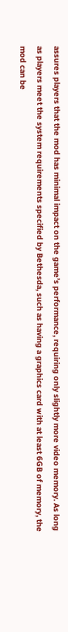assures players that the mod has minimal impact on the game’s performance, requiring only slightly more video memory. As long as players meet the system requirements specified by Bethesda, such as having a graphics card with at least 6GB of memory, the mod can be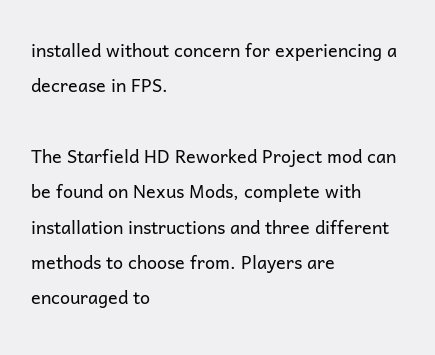installed without concern for experiencing a decrease in FPS.

The Starfield HD Reworked Project mod can be found on Nexus Mods, complete with installation instructions and three different methods to choose from. Players are encouraged to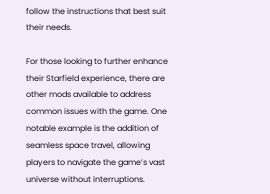follow the instructions that best suit their needs.

For those looking to further enhance their Starfield experience, there are other mods available to address common issues with the game. One notable example is the addition of seamless space travel, allowing players to navigate the game’s vast universe without interruptions.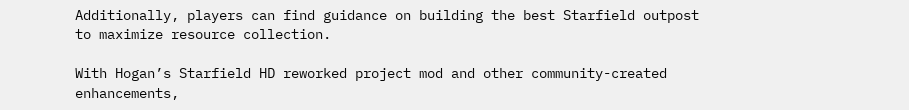Additionally, players can find guidance on building the best Starfield outpost to maximize resource collection.

With Hogan’s Starfield HD reworked project mod and other community-created enhancements,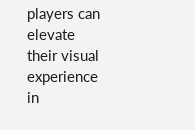players can elevate their visual experience in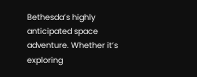Bethesda’s highly anticipated space adventure. Whether it’s exploring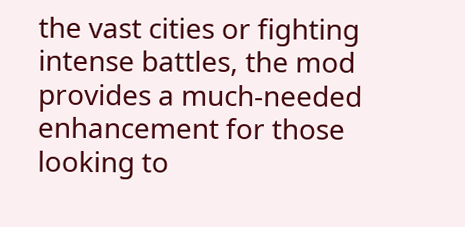the vast cities or fighting intense battles, the mod provides a much-needed enhancement for those looking to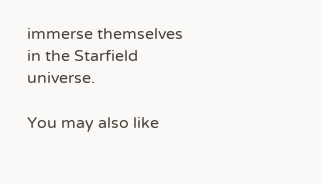immerse themselves in the Starfield universe.

You may also like